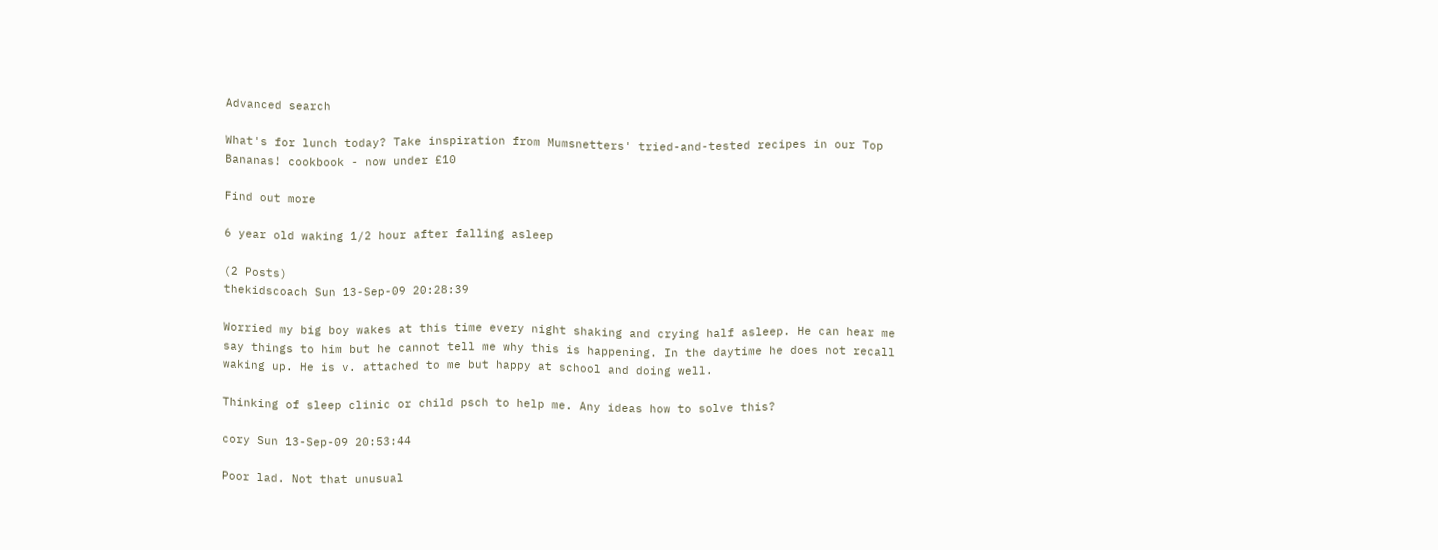Advanced search

What's for lunch today? Take inspiration from Mumsnetters' tried-and-tested recipes in our Top Bananas! cookbook - now under £10

Find out more

6 year old waking 1/2 hour after falling asleep

(2 Posts)
thekidscoach Sun 13-Sep-09 20:28:39

Worried my big boy wakes at this time every night shaking and crying half asleep. He can hear me say things to him but he cannot tell me why this is happening. In the daytime he does not recall waking up. He is v. attached to me but happy at school and doing well.

Thinking of sleep clinic or child psch to help me. Any ideas how to solve this?

cory Sun 13-Sep-09 20:53:44

Poor lad. Not that unusual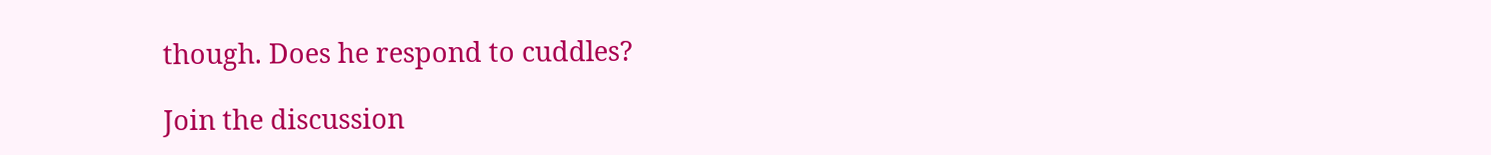though. Does he respond to cuddles?

Join the discussion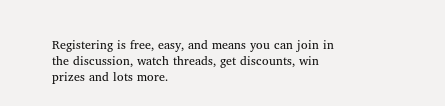Registering is free, easy, and means you can join in the discussion, watch threads, get discounts, win prizes and lots more.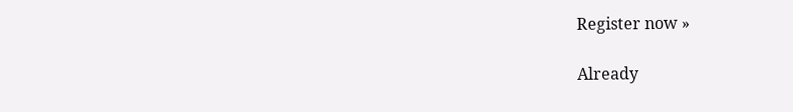Register now »

Already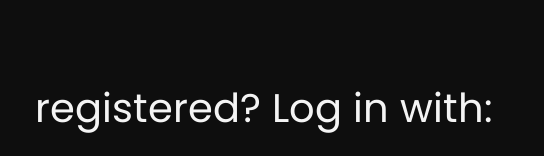registered? Log in with: